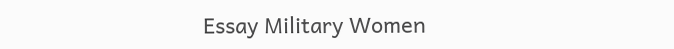Essay Military Women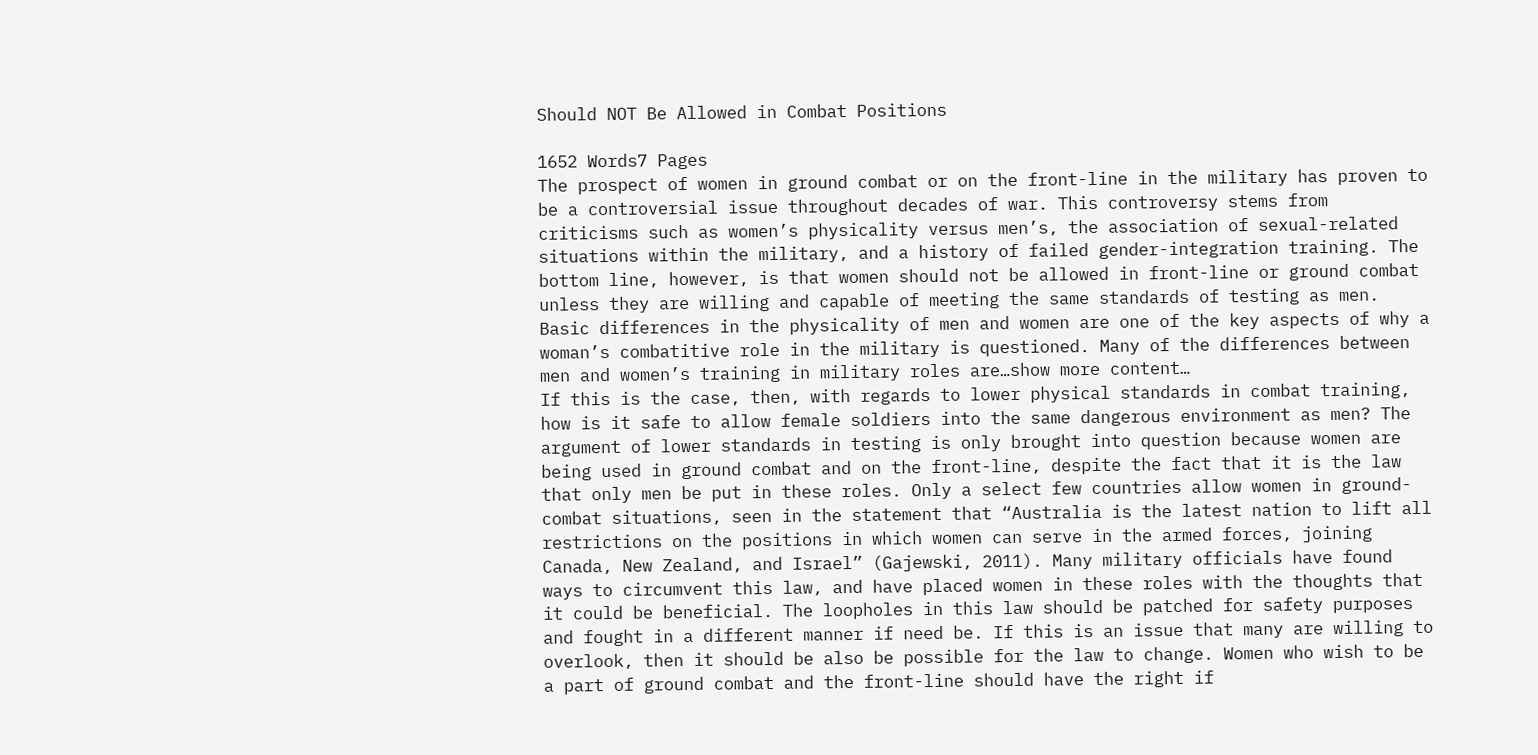Should NOT Be Allowed in Combat Positions

1652 Words7 Pages
The prospect of women in ground combat or on the front-line in the military has proven to be a controversial issue throughout decades of war. This controversy stems from criticisms such as women’s physicality versus men’s, the association of sexual-related situations within the military, and a history of failed gender-integration training. The bottom line, however, is that women should not be allowed in front-line or ground combat unless they are willing and capable of meeting the same standards of testing as men. Basic differences in the physicality of men and women are one of the key aspects of why a woman’s combatitive role in the military is questioned. Many of the differences between men and women’s training in military roles are…show more content…
If this is the case, then, with regards to lower physical standards in combat training, how is it safe to allow female soldiers into the same dangerous environment as men? The argument of lower standards in testing is only brought into question because women are being used in ground combat and on the front-line, despite the fact that it is the law that only men be put in these roles. Only a select few countries allow women in ground-combat situations, seen in the statement that “Australia is the latest nation to lift all restrictions on the positions in which women can serve in the armed forces, joining Canada, New Zealand, and Israel” (Gajewski, 2011). Many military officials have found ways to circumvent this law, and have placed women in these roles with the thoughts that it could be beneficial. The loopholes in this law should be patched for safety purposes and fought in a different manner if need be. If this is an issue that many are willing to overlook, then it should be also be possible for the law to change. Women who wish to be a part of ground combat and the front-line should have the right if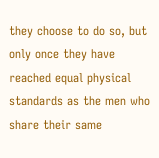they choose to do so, but only once they have reached equal physical standards as the men who share their same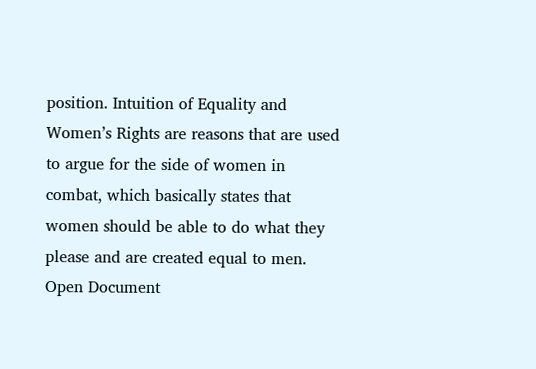position. Intuition of Equality and Women’s Rights are reasons that are used to argue for the side of women in combat, which basically states that women should be able to do what they please and are created equal to men.
Open Document